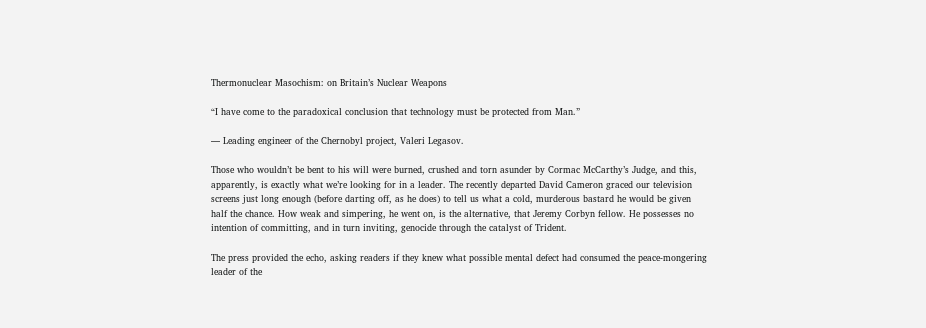Thermonuclear Masochism: on Britain’s Nuclear Weapons

“I have come to the paradoxical conclusion that technology must be protected from Man.”

— Leading engineer of the Chernobyl project, Valeri Legasov.

Those who wouldn’t be bent to his will were burned, crushed and torn asunder by Cormac McCarthy’s Judge, and this, apparently, is exactly what we’re looking for in a leader. The recently departed David Cameron graced our television screens just long enough (before darting off, as he does) to tell us what a cold, murderous bastard he would be given half the chance. How weak and simpering, he went on, is the alternative, that Jeremy Corbyn fellow. He possesses no intention of committing, and in turn inviting, genocide through the catalyst of Trident.

The press provided the echo, asking readers if they knew what possible mental defect had consumed the peace-mongering leader of the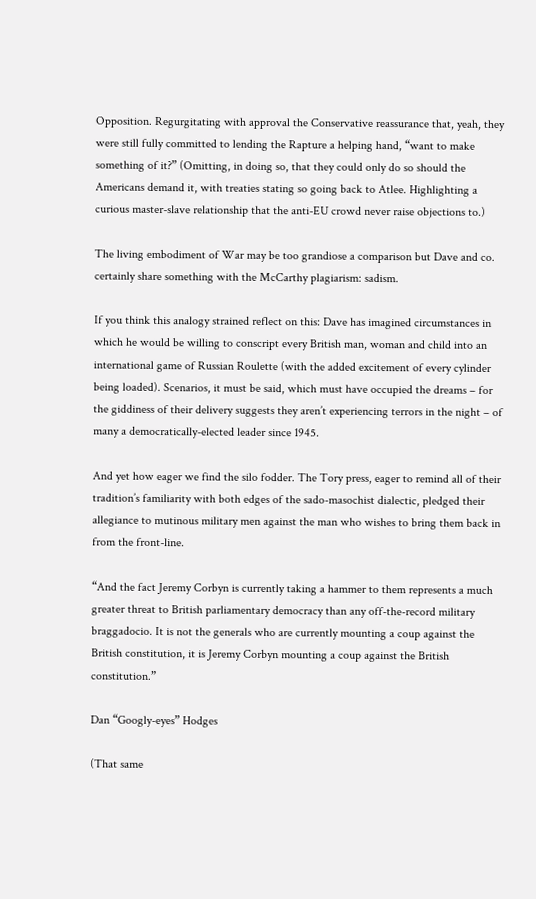Opposition. Regurgitating with approval the Conservative reassurance that, yeah, they were still fully committed to lending the Rapture a helping hand, “want to make something of it?” (Omitting, in doing so, that they could only do so should the Americans demand it, with treaties stating so going back to Atlee. Highlighting a curious master-slave relationship that the anti-EU crowd never raise objections to.)

The living embodiment of War may be too grandiose a comparison but Dave and co. certainly share something with the McCarthy plagiarism: sadism.

If you think this analogy strained reflect on this: Dave has imagined circumstances in which he would be willing to conscript every British man, woman and child into an international game of Russian Roulette (with the added excitement of every cylinder being loaded). Scenarios, it must be said, which must have occupied the dreams – for the giddiness of their delivery suggests they aren’t experiencing terrors in the night – of many a democratically-elected leader since 1945.

And yet how eager we find the silo fodder. The Tory press, eager to remind all of their tradition’s familiarity with both edges of the sado-masochist dialectic, pledged their allegiance to mutinous military men against the man who wishes to bring them back in from the front-line.

“And the fact Jeremy Corbyn is currently taking a hammer to them represents a much greater threat to British parliamentary democracy than any off-the-record military braggadocio. It is not the generals who are currently mounting a coup against the British constitution, it is Jeremy Corbyn mounting a coup against the British constitution.”

Dan “Googly-eyes” Hodges

(That same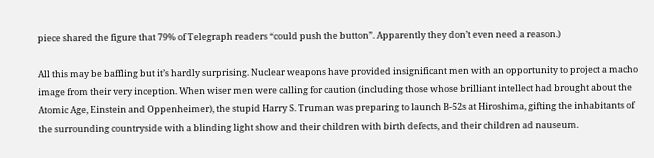piece shared the figure that 79% of Telegraph readers “could push the button”. Apparently they don’t even need a reason.)

All this may be baffling but it’s hardly surprising. Nuclear weapons have provided insignificant men with an opportunity to project a macho image from their very inception. When wiser men were calling for caution (including those whose brilliant intellect had brought about the Atomic Age, Einstein and Oppenheimer), the stupid Harry S. Truman was preparing to launch B-52s at Hiroshima, gifting the inhabitants of the surrounding countryside with a blinding light show and their children with birth defects, and their children ad nauseum.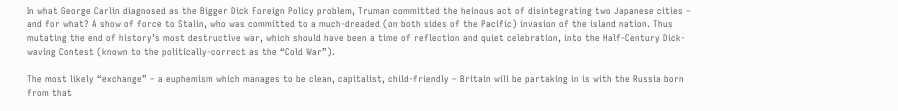In what George Carlin diagnosed as the Bigger Dick Foreign Policy problem, Truman committed the heinous act of disintegrating two Japanese cities – and for what? A show of force to Stalin, who was committed to a much-dreaded (on both sides of the Pacific) invasion of the island nation. Thus mutating the end of history’s most destructive war, which should have been a time of reflection and quiet celebration, into the Half-Century Dick-waving Contest (known to the politically-correct as the “Cold War”).

The most likely “exchange” – a euphemism which manages to be clean, capitalist, child-friendly – Britain will be partaking in is with the Russia born from that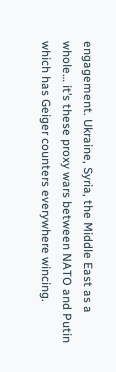engagement. Ukraine, Syria, the Middle East as a whole… it’s these proxy wars between NATO and Putin which has Geiger counters everywhere wincing.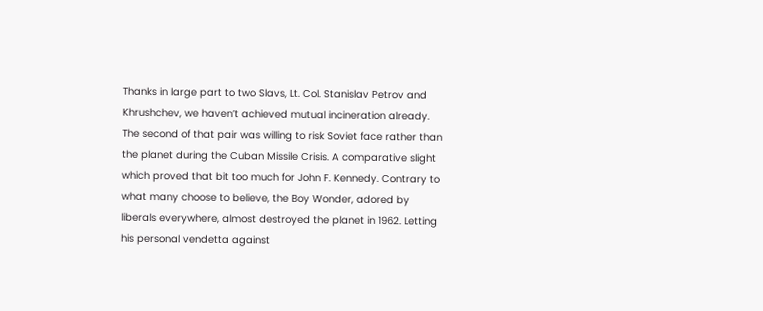Thanks in large part to two Slavs, Lt. Col. Stanislav Petrov and Khrushchev, we haven’t achieved mutual incineration already. The second of that pair was willing to risk Soviet face rather than the planet during the Cuban Missile Crisis. A comparative slight which proved that bit too much for John F. Kennedy. Contrary to what many choose to believe, the Boy Wonder, adored by liberals everywhere, almost destroyed the planet in 1962. Letting his personal vendetta against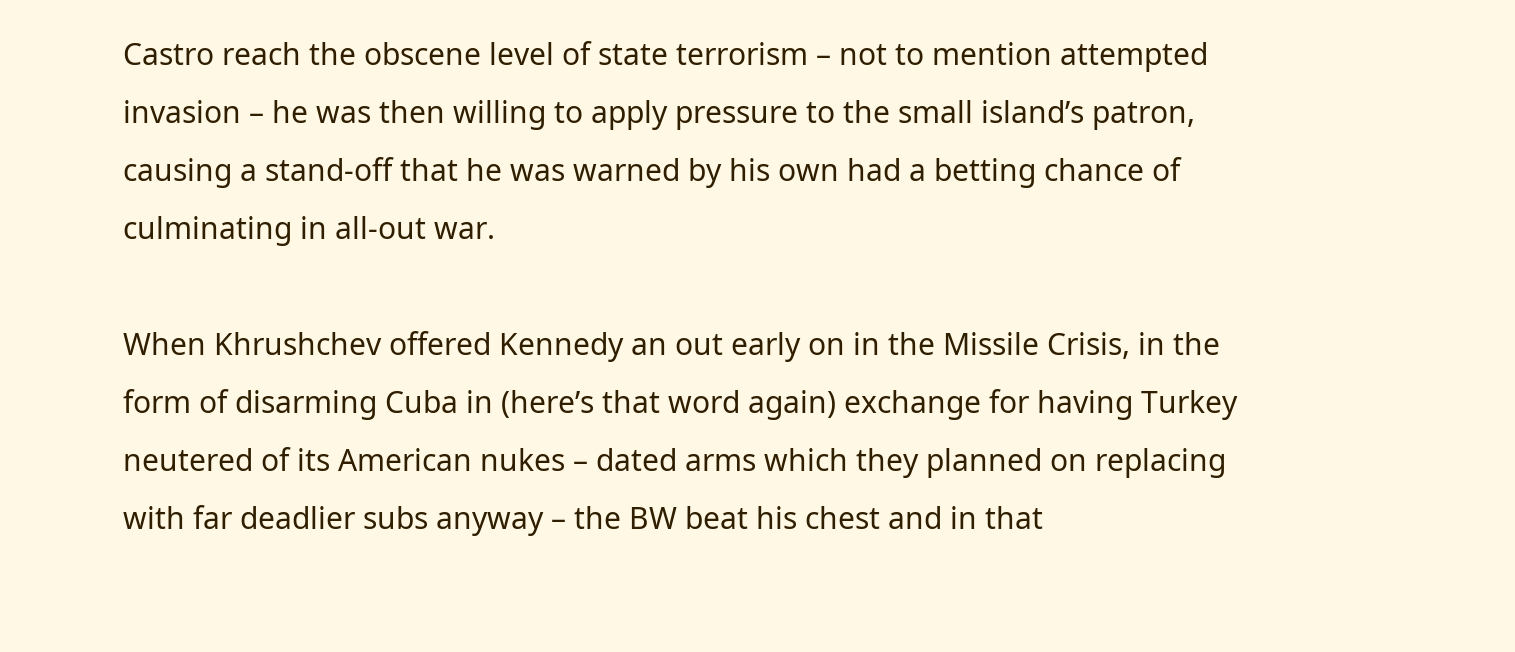Castro reach the obscene level of state terrorism – not to mention attempted invasion – he was then willing to apply pressure to the small island’s patron, causing a stand-off that he was warned by his own had a betting chance of culminating in all-out war.

When Khrushchev offered Kennedy an out early on in the Missile Crisis, in the form of disarming Cuba in (here’s that word again) exchange for having Turkey neutered of its American nukes – dated arms which they planned on replacing with far deadlier subs anyway – the BW beat his chest and in that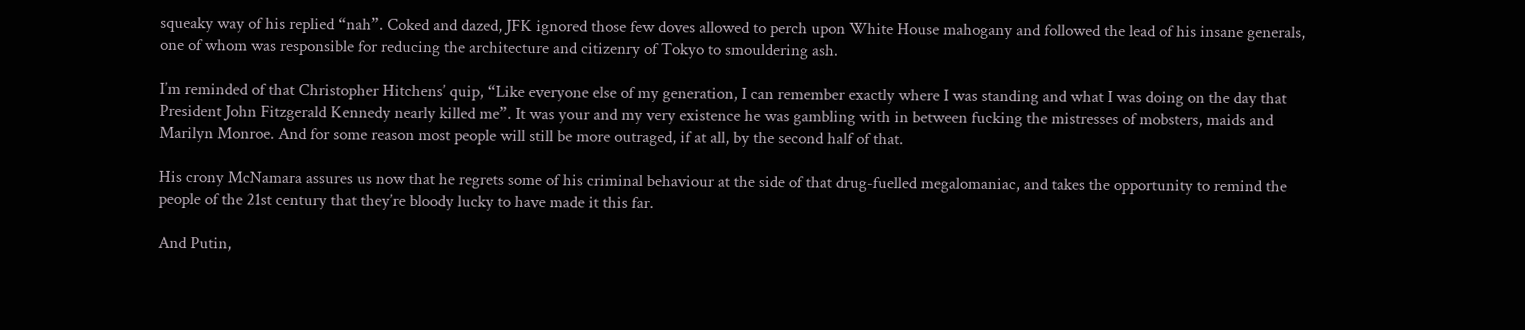squeaky way of his replied “nah”. Coked and dazed, JFK ignored those few doves allowed to perch upon White House mahogany and followed the lead of his insane generals, one of whom was responsible for reducing the architecture and citizenry of Tokyo to smouldering ash.

I’m reminded of that Christopher Hitchens’ quip, “Like everyone else of my generation, I can remember exactly where I was standing and what I was doing on the day that President John Fitzgerald Kennedy nearly killed me”. It was your and my very existence he was gambling with in between fucking the mistresses of mobsters, maids and Marilyn Monroe. And for some reason most people will still be more outraged, if at all, by the second half of that.

His crony McNamara assures us now that he regrets some of his criminal behaviour at the side of that drug-fuelled megalomaniac, and takes the opportunity to remind the people of the 21st century that they’re bloody lucky to have made it this far.

And Putin,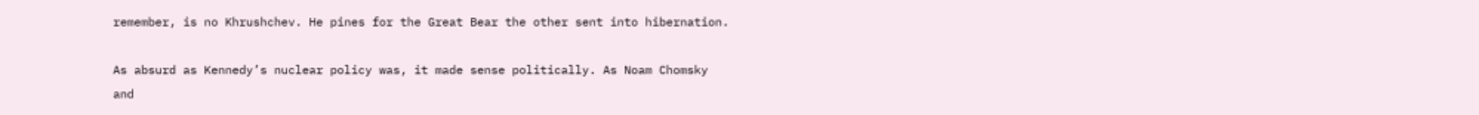remember, is no Khrushchev. He pines for the Great Bear the other sent into hibernation.

As absurd as Kennedy’s nuclear policy was, it made sense politically. As Noam Chomsky and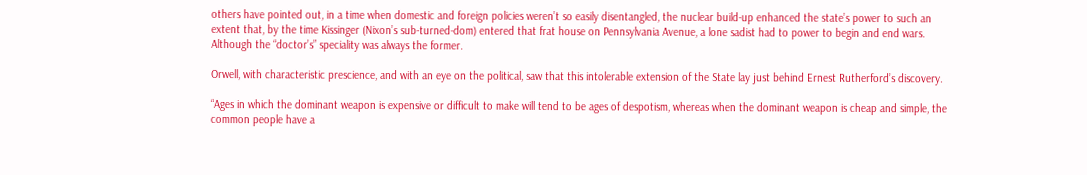others have pointed out, in a time when domestic and foreign policies weren’t so easily disentangled, the nuclear build-up enhanced the state’s power to such an extent that, by the time Kissinger (Nixon’s sub-turned-dom) entered that frat house on Pennsylvania Avenue, a lone sadist had to power to begin and end wars. Although the “doctor’s” speciality was always the former.

Orwell, with characteristic prescience, and with an eye on the political, saw that this intolerable extension of the State lay just behind Ernest Rutherford’s discovery.

“Ages in which the dominant weapon is expensive or difficult to make will tend to be ages of despotism, whereas when the dominant weapon is cheap and simple, the common people have a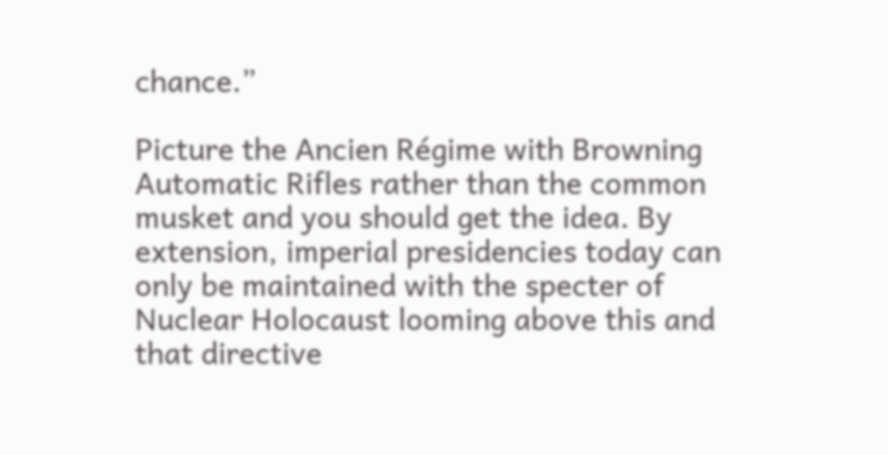chance.”

Picture the Ancien Régime with Browning Automatic Rifles rather than the common musket and you should get the idea. By extension, imperial presidencies today can only be maintained with the specter of Nuclear Holocaust looming above this and that directive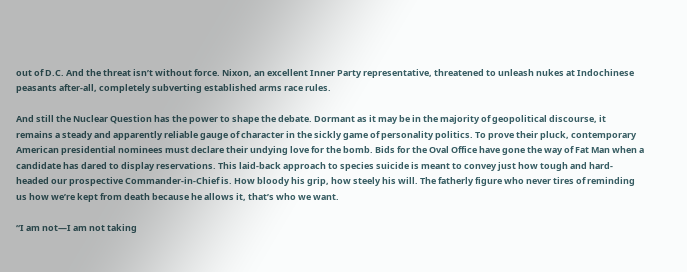out of D.C. And the threat isn’t without force. Nixon, an excellent Inner Party representative, threatened to unleash nukes at Indochinese peasants after-all, completely subverting established arms race rules.

And still the Nuclear Question has the power to shape the debate. Dormant as it may be in the majority of geopolitical discourse, it remains a steady and apparently reliable gauge of character in the sickly game of personality politics. To prove their pluck, contemporary American presidential nominees must declare their undying love for the bomb. Bids for the Oval Office have gone the way of Fat Man when a candidate has dared to display reservations. This laid-back approach to species suicide is meant to convey just how tough and hard-headed our prospective Commander-in-Chief is. How bloody his grip, how steely his will. The fatherly figure who never tires of reminding us how we’re kept from death because he allows it, that’s who we want.

“I am not—I am not taking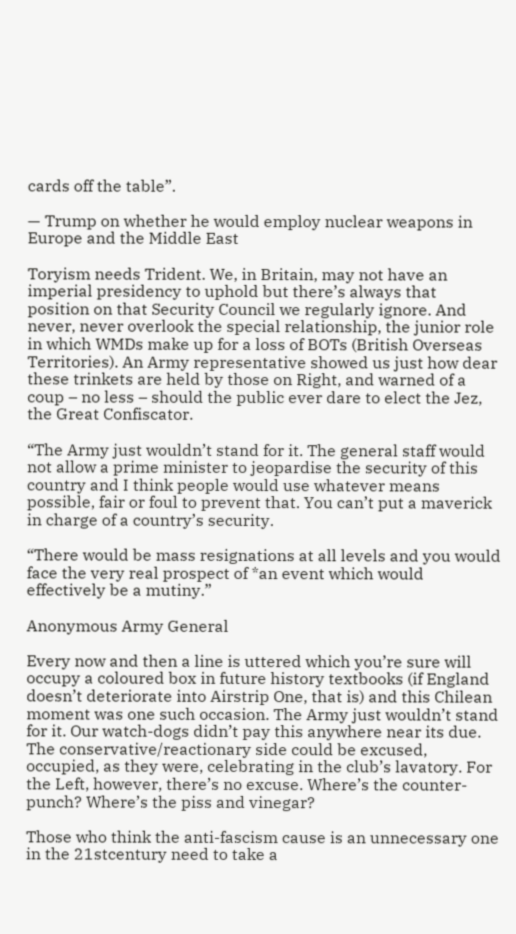cards off the table”.

— Trump on whether he would employ nuclear weapons in Europe and the Middle East

Toryism needs Trident. We, in Britain, may not have an imperial presidency to uphold but there’s always that position on that Security Council we regularly ignore. And never, never overlook the special relationship, the junior role in which WMDs make up for a loss of BOTs (British Overseas Territories). An Army representative showed us just how dear these trinkets are held by those on Right, and warned of a coup – no less – should the public ever dare to elect the Jez, the Great Confiscator.

“The Army just wouldn’t stand for it. The general staff would not allow a prime minister to jeopardise the security of this country and I think people would use whatever means possible, fair or foul to prevent that. You can’t put a maverick in charge of a country’s security.

“There would be mass resignations at all levels and you would face the very real prospect of *an event which would effectively be a mutiny.”

Anonymous Army General

Every now and then a line is uttered which you’re sure will occupy a coloured box in future history textbooks (if England doesn’t deteriorate into Airstrip One, that is) and this Chilean moment was one such occasion. The Army just wouldn’t stand for it. Our watch-dogs didn’t pay this anywhere near its due. The conservative/reactionary side could be excused, occupied, as they were, celebrating in the club’s lavatory. For the Left, however, there’s no excuse. Where’s the counter-punch? Where’s the piss and vinegar?

Those who think the anti-fascism cause is an unnecessary one in the 21stcentury need to take a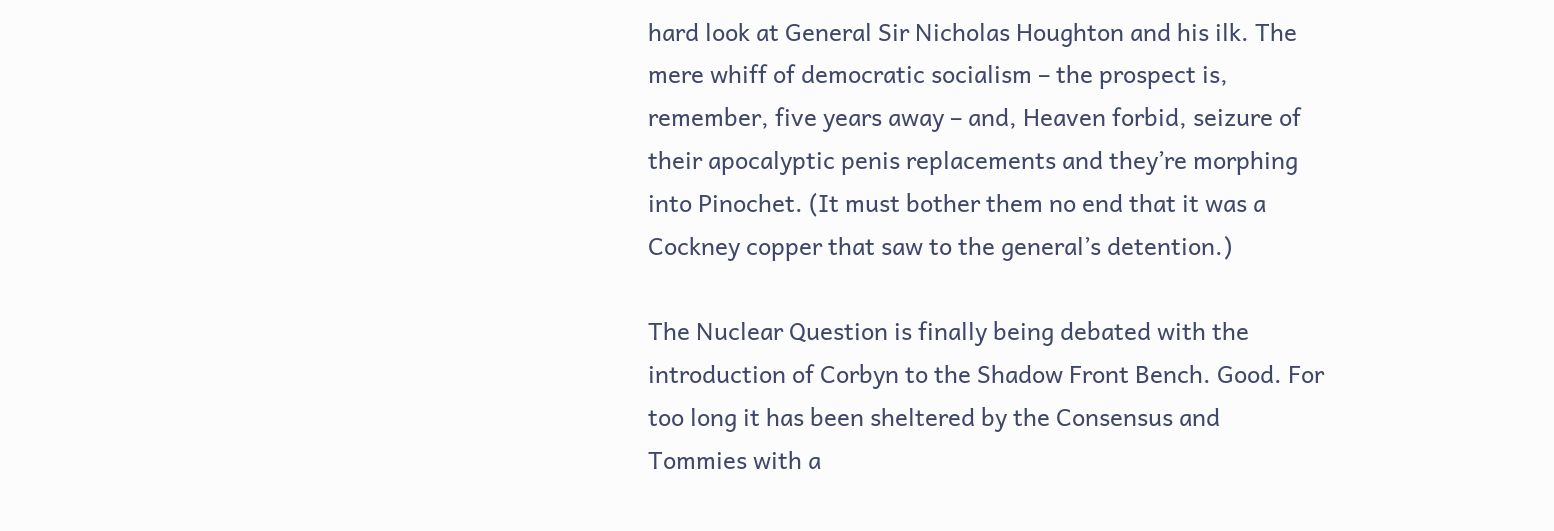hard look at General Sir Nicholas Houghton and his ilk. The mere whiff of democratic socialism – the prospect is, remember, five years away – and, Heaven forbid, seizure of their apocalyptic penis replacements and they’re morphing into Pinochet. (It must bother them no end that it was a Cockney copper that saw to the general’s detention.)

The Nuclear Question is finally being debated with the introduction of Corbyn to the Shadow Front Bench. Good. For too long it has been sheltered by the Consensus and Tommies with a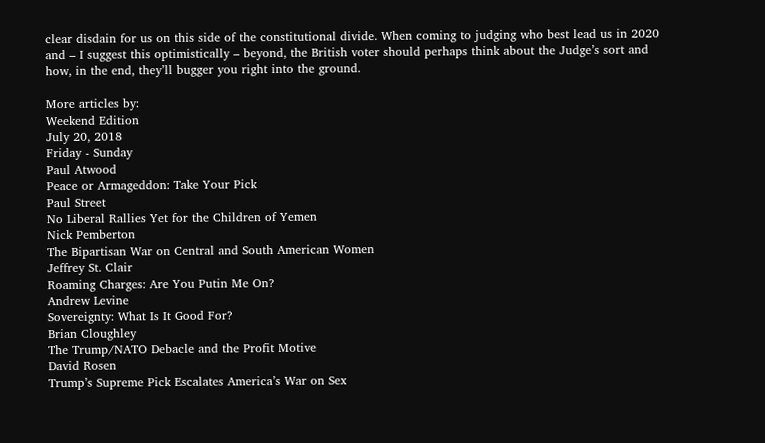clear disdain for us on this side of the constitutional divide. When coming to judging who best lead us in 2020 and – I suggest this optimistically – beyond, the British voter should perhaps think about the Judge’s sort and how, in the end, they’ll bugger you right into the ground.

More articles by:
Weekend Edition
July 20, 2018
Friday - Sunday
Paul Atwood
Peace or Armageddon: Take Your Pick
Paul Street
No Liberal Rallies Yet for the Children of Yemen
Nick Pemberton
The Bipartisan War on Central and South American Women
Jeffrey St. Clair
Roaming Charges: Are You Putin Me On?
Andrew Levine
Sovereignty: What Is It Good For?
Brian Cloughley
The Trump/NATO Debacle and the Profit Motive
David Rosen
Trump’s Supreme Pick Escalates America’s War on Sex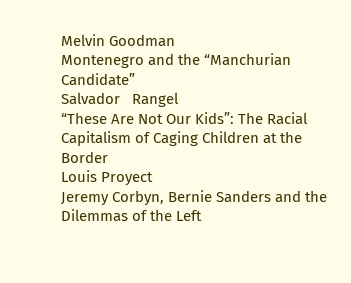Melvin Goodman
Montenegro and the “Manchurian Candidate”
Salvador   Rangel
“These Are Not Our Kids”: The Racial Capitalism of Caging Children at the Border
Louis Proyect
Jeremy Corbyn, Bernie Sanders and the Dilemmas of the Left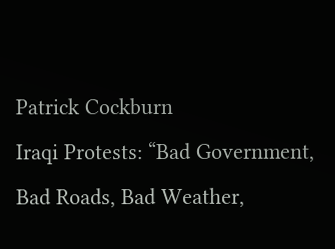Patrick Cockburn
Iraqi Protests: “Bad Government, Bad Roads, Bad Weather,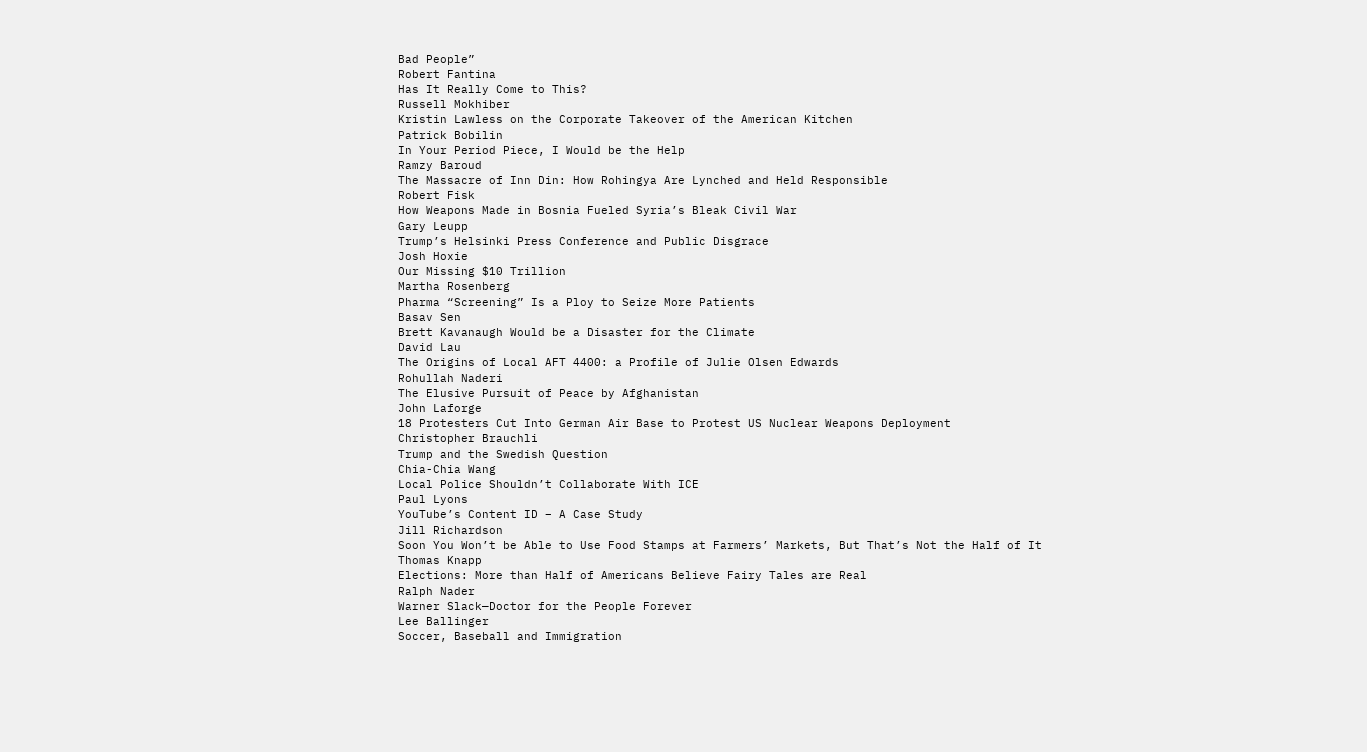Bad People”
Robert Fantina
Has It Really Come to This?
Russell Mokhiber
Kristin Lawless on the Corporate Takeover of the American Kitchen
Patrick Bobilin
In Your Period Piece, I Would be the Help
Ramzy Baroud
The Massacre of Inn Din: How Rohingya Are Lynched and Held Responsible
Robert Fisk
How Weapons Made in Bosnia Fueled Syria’s Bleak Civil War
Gary Leupp
Trump’s Helsinki Press Conference and Public Disgrace
Josh Hoxie
Our Missing $10 Trillion
Martha Rosenberg
Pharma “Screening” Is a Ploy to Seize More Patients
Basav Sen
Brett Kavanaugh Would be a Disaster for the Climate
David Lau
The Origins of Local AFT 4400: a Profile of Julie Olsen Edwards
Rohullah Naderi
The Elusive Pursuit of Peace by Afghanistan
John Laforge
18 Protesters Cut Into German Air Base to Protest US Nuclear Weapons Deployment
Christopher Brauchli
Trump and the Swedish Question
Chia-Chia Wang
Local Police Shouldn’t Collaborate With ICE
Paul Lyons
YouTube’s Content ID – A Case Study
Jill Richardson
Soon You Won’t be Able to Use Food Stamps at Farmers’ Markets, But That’s Not the Half of It
Thomas Knapp
Elections: More than Half of Americans Believe Fairy Tales are Real
Ralph Nader
Warner Slack—Doctor for the People Forever
Lee Ballinger
Soccer, Baseball and Immigration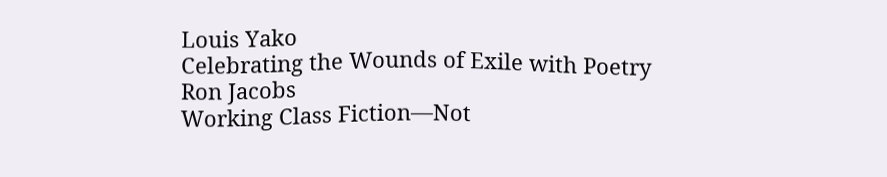Louis Yako
Celebrating the Wounds of Exile with Poetry
Ron Jacobs
Working Class Fiction—Not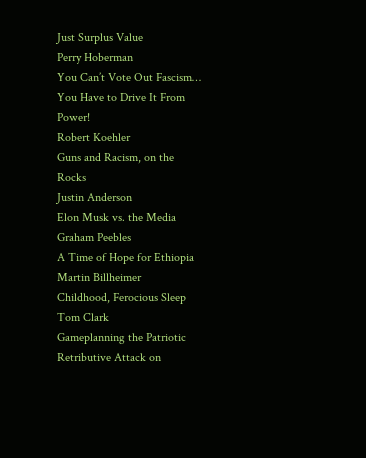Just Surplus Value
Perry Hoberman
You Can’t Vote Out Fascism… You Have to Drive It From Power!
Robert Koehler
Guns and Racism, on the Rocks
Justin Anderson
Elon Musk vs. the Media
Graham Peebles
A Time of Hope for Ethiopia
Martin Billheimer
Childhood, Ferocious Sleep
Tom Clark
Gameplanning the Patriotic Retributive Attack on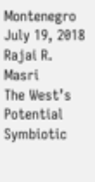Montenegro
July 19, 2018
Rajai R. Masri
The West’s Potential Symbiotic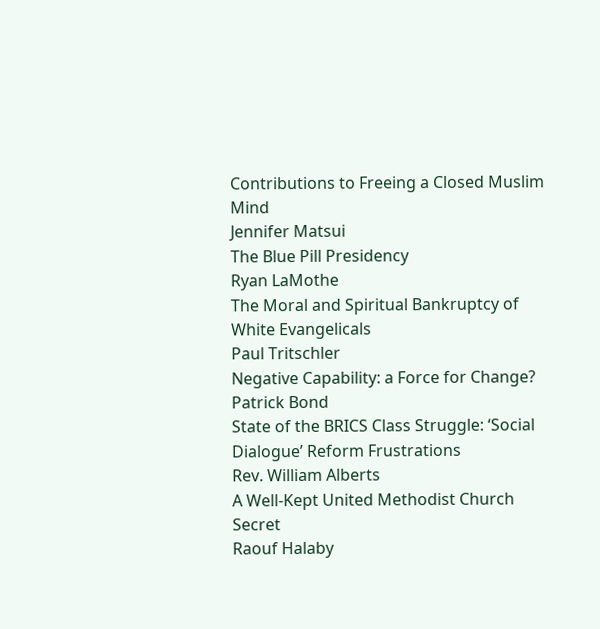Contributions to Freeing a Closed Muslim Mind
Jennifer Matsui
The Blue Pill Presidency
Ryan LaMothe
The Moral and Spiritual Bankruptcy of White Evangelicals
Paul Tritschler
Negative Capability: a Force for Change?
Patrick Bond
State of the BRICS Class Struggle: ‘Social Dialogue’ Reform Frustrations
Rev. William Alberts
A Well-Kept United Methodist Church Secret
Raouf Halaby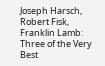Joseph Harsch, Robert Fisk, Franklin Lamb: Three of the Very Best